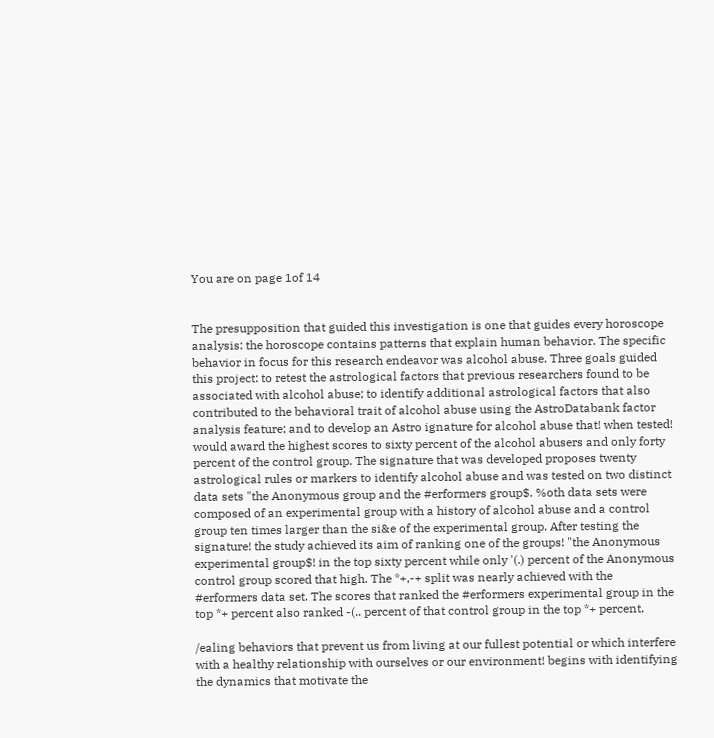You are on page 1of 14


The presupposition that guided this investigation is one that guides every horoscope analysis: the horoscope contains patterns that explain human behavior. The specific behavior in focus for this research endeavor was alcohol abuse. Three goals guided this project: to retest the astrological factors that previous researchers found to be associated with alcohol abuse; to identify additional astrological factors that also contributed to the behavioral trait of alcohol abuse using the AstroDatabank factor analysis feature; and to develop an Astro ignature for alcohol abuse that! when tested! would award the highest scores to sixty percent of the alcohol abusers and only forty percent of the control group. The signature that was developed proposes twenty astrological rules or markers to identify alcohol abuse and was tested on two distinct data sets "the Anonymous group and the #erformers group$. %oth data sets were composed of an experimental group with a history of alcohol abuse and a control group ten times larger than the si&e of the experimental group. After testing the signature! the study achieved its aim of ranking one of the groups! "the Anonymous experimental group$! in the top sixty percent while only '(.) percent of the Anonymous control group scored that high. The *+,-+ split was nearly achieved with the #erformers data set. The scores that ranked the #erformers experimental group in the top *+ percent also ranked -(.. percent of that control group in the top *+ percent.

/ealing behaviors that prevent us from living at our fullest potential or which interfere with a healthy relationship with ourselves or our environment! begins with identifying the dynamics that motivate the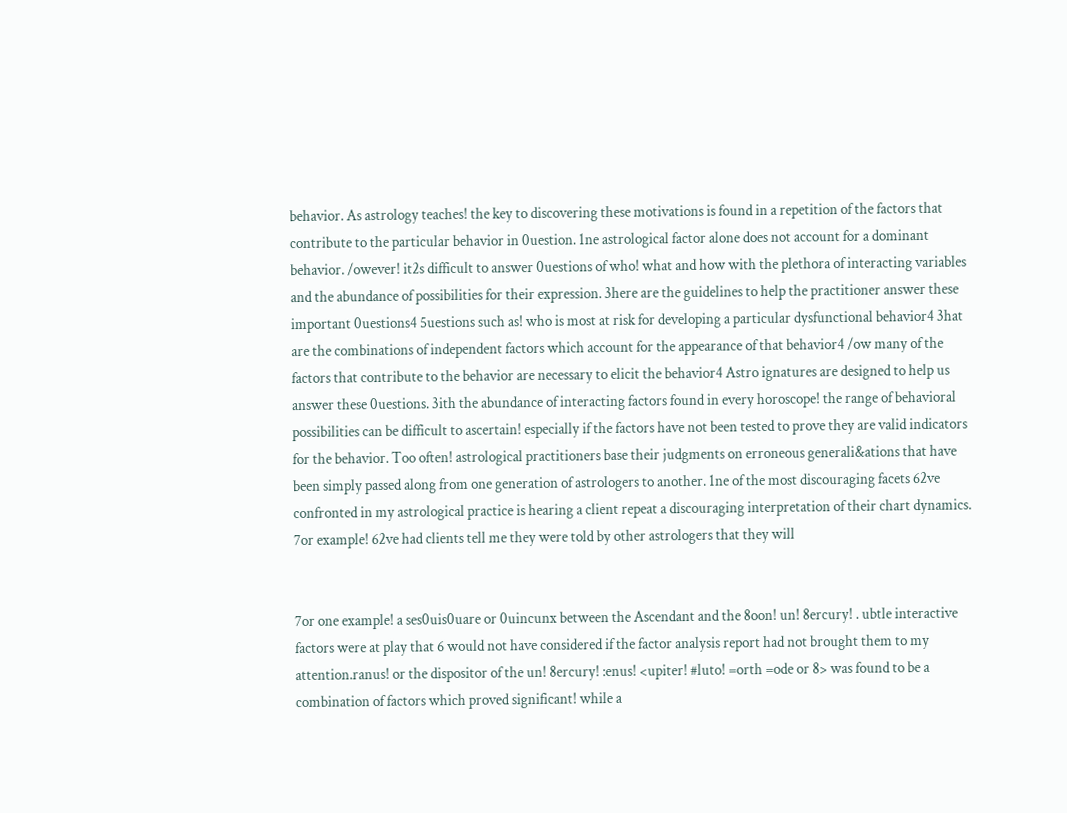behavior. As astrology teaches! the key to discovering these motivations is found in a repetition of the factors that contribute to the particular behavior in 0uestion. 1ne astrological factor alone does not account for a dominant behavior. /owever! it2s difficult to answer 0uestions of who! what and how with the plethora of interacting variables and the abundance of possibilities for their expression. 3here are the guidelines to help the practitioner answer these important 0uestions4 5uestions such as! who is most at risk for developing a particular dysfunctional behavior4 3hat are the combinations of independent factors which account for the appearance of that behavior4 /ow many of the factors that contribute to the behavior are necessary to elicit the behavior4 Astro ignatures are designed to help us answer these 0uestions. 3ith the abundance of interacting factors found in every horoscope! the range of behavioral possibilities can be difficult to ascertain! especially if the factors have not been tested to prove they are valid indicators for the behavior. Too often! astrological practitioners base their judgments on erroneous generali&ations that have been simply passed along from one generation of astrologers to another. 1ne of the most discouraging facets 62ve confronted in my astrological practice is hearing a client repeat a discouraging interpretation of their chart dynamics. 7or example! 62ve had clients tell me they were told by other astrologers that they will


7or one example! a ses0uis0uare or 0uincunx between the Ascendant and the 8oon! un! 8ercury! . ubtle interactive factors were at play that 6 would not have considered if the factor analysis report had not brought them to my attention.ranus! or the dispositor of the un! 8ercury! :enus! <upiter! #luto! =orth =ode or 8> was found to be a combination of factors which proved significant! while a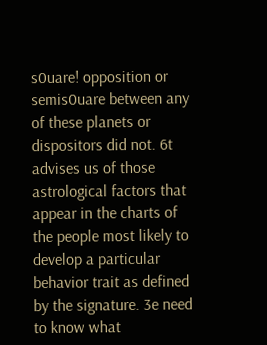s0uare! opposition or semis0uare between any of these planets or dispositors did not. 6t advises us of those astrological factors that appear in the charts of the people most likely to develop a particular behavior trait as defined by the signature. 3e need to know what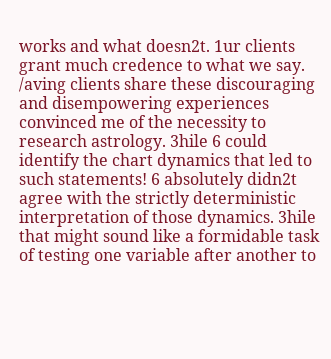works and what doesn2t. 1ur clients grant much credence to what we say. /aving clients share these discouraging and disempowering experiences convinced me of the necessity to research astrology. 3hile 6 could identify the chart dynamics that led to such statements! 6 absolutely didn2t agree with the strictly deterministic interpretation of those dynamics. 3hile that might sound like a formidable task of testing one variable after another to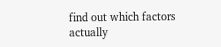find out which factors actually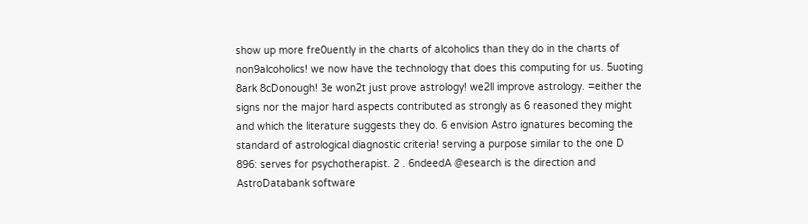show up more fre0uently in the charts of alcoholics than they do in the charts of non9alcoholics! we now have the technology that does this computing for us. 5uoting 8ark 8cDonough! 3e won2t just prove astrology! we2ll improve astrology. =either the signs nor the major hard aspects contributed as strongly as 6 reasoned they might and which the literature suggests they do. 6 envision Astro ignatures becoming the standard of astrological diagnostic criteria! serving a purpose similar to the one D 896: serves for psychotherapist. 2 . 6ndeedA @esearch is the direction and AstroDatabank software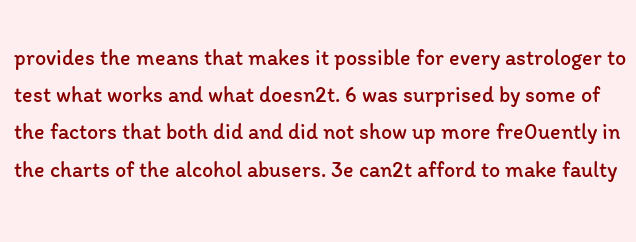provides the means that makes it possible for every astrologer to test what works and what doesn2t. 6 was surprised by some of the factors that both did and did not show up more fre0uently in the charts of the alcohol abusers. 3e can2t afford to make faulty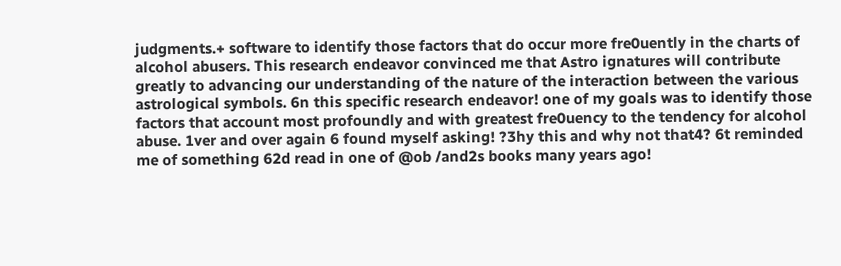judgments.+ software to identify those factors that do occur more fre0uently in the charts of alcohol abusers. This research endeavor convinced me that Astro ignatures will contribute greatly to advancing our understanding of the nature of the interaction between the various astrological symbols. 6n this specific research endeavor! one of my goals was to identify those factors that account most profoundly and with greatest fre0uency to the tendency for alcohol abuse. 1ver and over again 6 found myself asking! ?3hy this and why not that4? 6t reminded me of something 62d read in one of @ob /and2s books many years ago!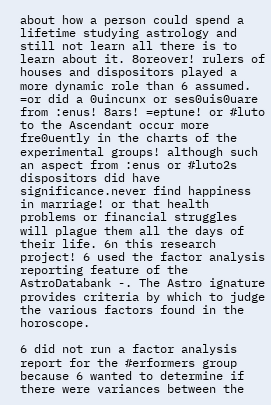about how a person could spend a lifetime studying astrology and still not learn all there is to learn about it. 8oreover! rulers of houses and dispositors played a more dynamic role than 6 assumed. =or did a 0uincunx or ses0uis0uare from :enus! 8ars! =eptune! or #luto to the Ascendant occur more fre0uently in the charts of the experimental groups! although such an aspect from :enus or #luto2s dispositors did have significance.never find happiness in marriage! or that health problems or financial struggles will plague them all the days of their life. 6n this research project! 6 used the factor analysis reporting feature of the AstroDatabank -. The Astro ignature provides criteria by which to judge the various factors found in the horoscope.

6 did not run a factor analysis report for the #erformers group because 6 wanted to determine if there were variances between the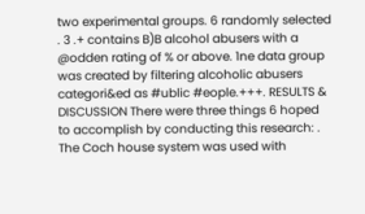two experimental groups. 6 randomly selected . 3 .+ contains B)B alcohol abusers with a @odden rating of % or above. 1ne data group was created by filtering alcoholic abusers categori&ed as #ublic #eople.+++. RESULTS & DISCUSSION There were three things 6 hoped to accomplish by conducting this research: . The Coch house system was used with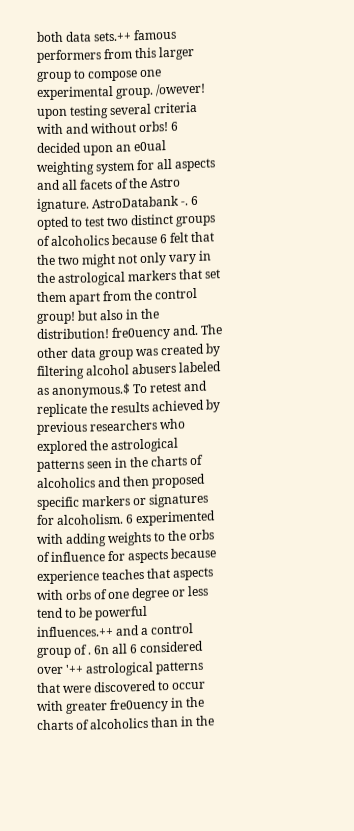both data sets.++ famous performers from this larger group to compose one experimental group. /owever! upon testing several criteria with and without orbs! 6 decided upon an e0ual weighting system for all aspects and all facets of the Astro ignature. AstroDatabank -. 6 opted to test two distinct groups of alcoholics because 6 felt that the two might not only vary in the astrological markers that set them apart from the control group! but also in the distribution! fre0uency and. The other data group was created by filtering alcohol abusers labeled as anonymous.$ To retest and replicate the results achieved by previous researchers who explored the astrological patterns seen in the charts of alcoholics and then proposed specific markers or signatures for alcoholism. 6 experimented with adding weights to the orbs of influence for aspects because experience teaches that aspects with orbs of one degree or less tend to be powerful influences.++ and a control group of . 6n all 6 considered over '++ astrological patterns that were discovered to occur with greater fre0uency in the charts of alcoholics than in the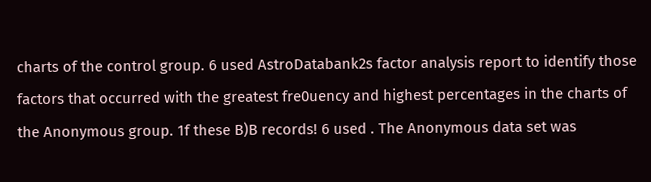charts of the control group. 6 used AstroDatabank2s factor analysis report to identify those factors that occurred with the greatest fre0uency and highest percentages in the charts of the Anonymous group. 1f these B)B records! 6 used . The Anonymous data set was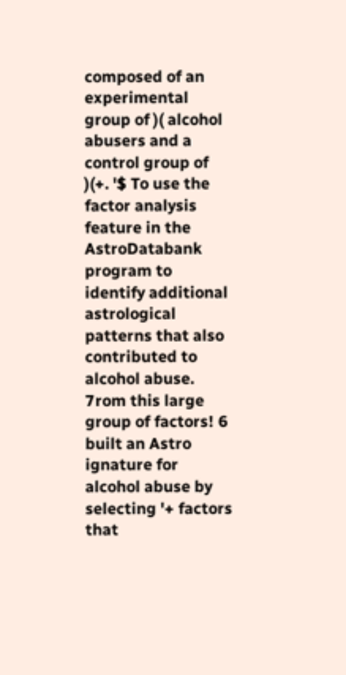composed of an experimental group of )( alcohol abusers and a control group of )(+. '$ To use the factor analysis feature in the AstroDatabank program to identify additional astrological patterns that also contributed to alcohol abuse. 7rom this large group of factors! 6 built an Astro ignature for alcohol abuse by selecting '+ factors that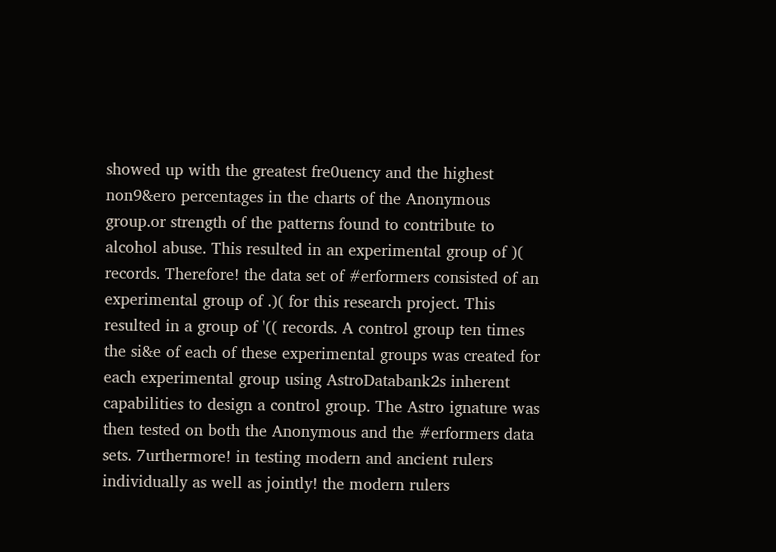showed up with the greatest fre0uency and the highest non9&ero percentages in the charts of the Anonymous group.or strength of the patterns found to contribute to alcohol abuse. This resulted in an experimental group of )( records. Therefore! the data set of #erformers consisted of an experimental group of .)( for this research project. This resulted in a group of '(( records. A control group ten times the si&e of each of these experimental groups was created for each experimental group using AstroDatabank2s inherent capabilities to design a control group. The Astro ignature was then tested on both the Anonymous and the #erformers data sets. 7urthermore! in testing modern and ancient rulers individually as well as jointly! the modern rulers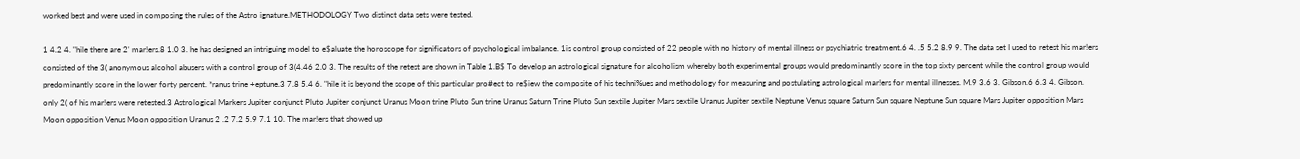worked best and were used in composing the rules of the Astro ignature.METHODOLOGY Two distinct data sets were tested.

1 4.2 4. "hile there are 2' mar!ers.8 1.0 3. he has designed an intriguing model to e$aluate the horoscope for significators of psychological imbalance. 1is control group consisted of 22 people with no history of mental illness or psychiatric treatment.6 4. .5 5.2 8.9 9. The data set I used to retest his mar!ers consisted of the 3( anonymous alcohol abusers with a control group of 3(4.46 2.0 3. The results of the retest are shown in Table 1.B$ To develop an astrological signature for alcoholism whereby both experimental groups would predominantly score in the top sixty percent while the control group would predominantly score in the lower forty percent. *ranus trine +eptune.3 7.8 5.4 6. "hile it is beyond the scope of this particular pro#ect to re$iew the composite of his techni%ues and methodology for measuring and postulating astrological mar!ers for mental illnesses. M.9 3.6 3. Gibson.6 6.3 4. Gibson. only 2( of his mar!ers were retested.3 Astrological Markers Jupiter conjunct Pluto Jupiter conjunct Uranus Moon trine Pluto Sun trine Uranus Saturn Trine Pluto Sun sextile Jupiter Mars sextile Uranus Jupiter sextile Neptune Venus square Saturn Sun square Neptune Sun square Mars Jupiter opposition Mars Moon opposition Venus Moon opposition Uranus 2 .2 7.2 5.9 7.1 10. The mar!ers that showed up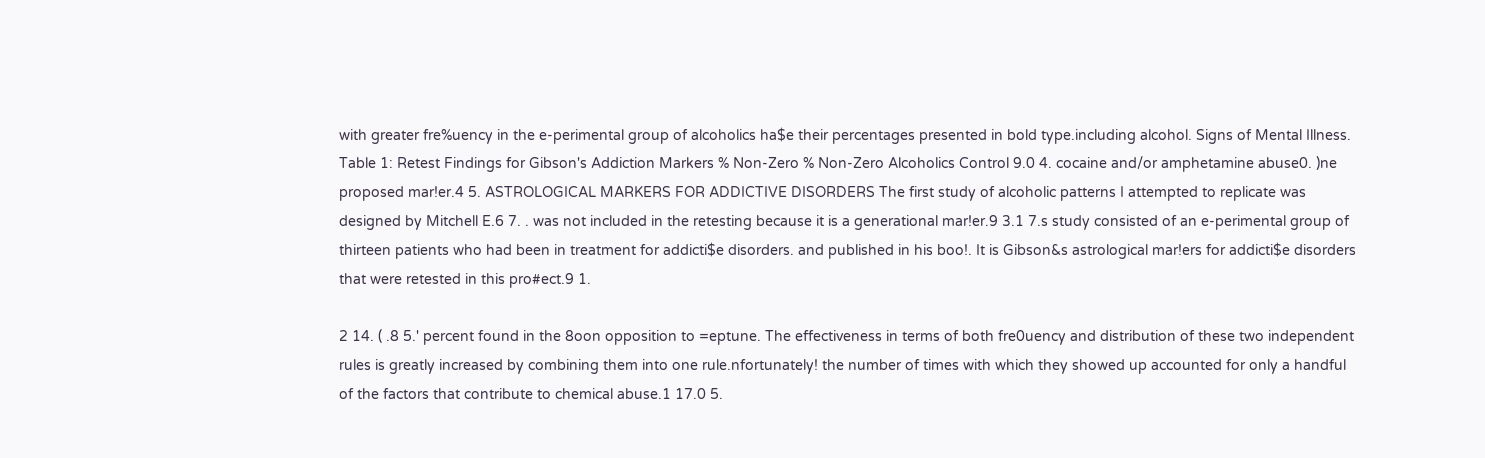with greater fre%uency in the e-perimental group of alcoholics ha$e their percentages presented in bold type.including alcohol. Signs of Mental Illness. Table 1: Retest Findings for Gibson's Addiction Markers % Non-Zero % Non-Zero Alcoholics Control 9.0 4. cocaine and/or amphetamine abuse0. )ne proposed mar!er.4 5. ASTROLOGICAL MARKERS FOR ADDICTIVE DISORDERS The first study of alcoholic patterns I attempted to replicate was designed by Mitchell E.6 7. . was not included in the retesting because it is a generational mar!er.9 3.1 7.s study consisted of an e-perimental group of thirteen patients who had been in treatment for addicti$e disorders. and published in his boo!. It is Gibson&s astrological mar!ers for addicti$e disorders that were retested in this pro#ect.9 1.

2 14. ( .8 5.' percent found in the 8oon opposition to =eptune. The effectiveness in terms of both fre0uency and distribution of these two independent rules is greatly increased by combining them into one rule.nfortunately! the number of times with which they showed up accounted for only a handful of the factors that contribute to chemical abuse.1 17.0 5.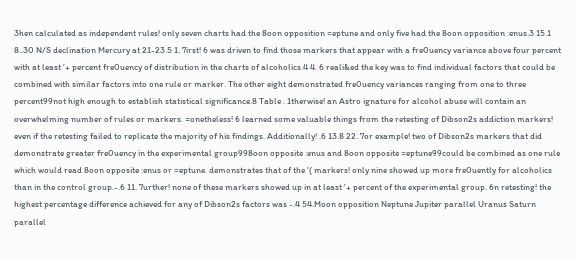3hen calculated as independent rules! only seven charts had the 8oon opposition =eptune and only five had the 8oon opposition :enus.3 15.1 8..30 N/S declination Mercury at 21-23.5 1. 7irst! 6 was driven to find those markers that appear with a fre0uency variance above four percent with at least '+ percent fre0uency of distribution in the charts of alcoholics.4 4. 6 reali&ed the key was to find individual factors that could be combined with similar factors into one rule or marker. The other eight demonstrated fre0uency variances ranging from one to three percent99not high enough to establish statistical significance.8 Table . 1therwise! an Astro ignature for alcohol abuse will contain an overwhelming number of rules or markers. =onetheless! 6 learned some valuable things from the retesting of Dibson2s addiction markers! even if the retesting failed to replicate the majority of his findings. Additionally! .6 13.8 22. 7or example! two of Dibson2s markers that did demonstrate greater fre0uency in the experimental group998oon opposite :enus and 8oon opposite =eptune99could be combined as one rule which would read 8oon opposite :enus or =eptune. demonstrates that of the '( markers! only nine showed up more fre0uently for alcoholics than in the control group.-.6 11. 7urther! none of these markers showed up in at least '+ percent of the experimental group. 6n retesting! the highest percentage difference achieved for any of Dibson2s factors was -.4 54.Moon opposition Neptune Jupiter parallel Uranus Saturn parallel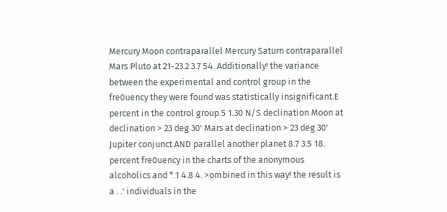Mercury Moon contraparallel Mercury Saturn contraparallel Mars Pluto at 21-23.2 3.7 54. Additionally! the variance between the experimental and control group in the fre0uency they were found was statistically insignificant.E percent in the control group.5 1.30 N/S declination Moon at declination > 23 deg 30' Mars at declination > 23 deg 30' Jupiter conjunct AND parallel another planet 8.7 3.5 18. percent fre0uency in the charts of the anonymous alcoholics and *.1 4.8 4. >ombined in this way! the result is a . .' individuals in the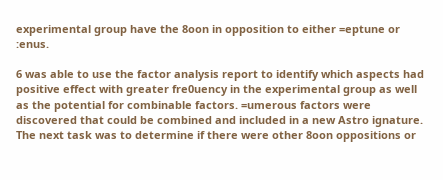experimental group have the 8oon in opposition to either =eptune or :enus.

6 was able to use the factor analysis report to identify which aspects had positive effect with greater fre0uency in the experimental group as well as the potential for combinable factors. =umerous factors were discovered that could be combined and included in a new Astro ignature. The next task was to determine if there were other 8oon oppositions or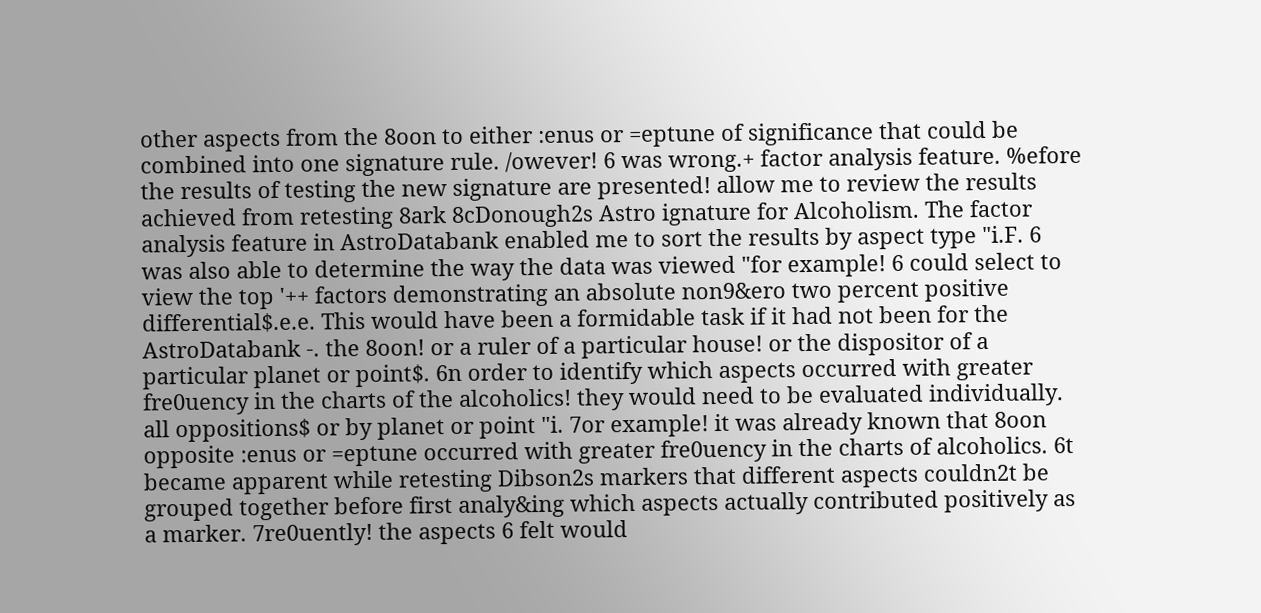other aspects from the 8oon to either :enus or =eptune of significance that could be combined into one signature rule. /owever! 6 was wrong.+ factor analysis feature. %efore the results of testing the new signature are presented! allow me to review the results achieved from retesting 8ark 8cDonough2s Astro ignature for Alcoholism. The factor analysis feature in AstroDatabank enabled me to sort the results by aspect type "i.F. 6 was also able to determine the way the data was viewed "for example! 6 could select to view the top '++ factors demonstrating an absolute non9&ero two percent positive differential$.e.e. This would have been a formidable task if it had not been for the AstroDatabank -. the 8oon! or a ruler of a particular house! or the dispositor of a particular planet or point$. 6n order to identify which aspects occurred with greater fre0uency in the charts of the alcoholics! they would need to be evaluated individually. all oppositions$ or by planet or point "i. 7or example! it was already known that 8oon opposite :enus or =eptune occurred with greater fre0uency in the charts of alcoholics. 6t became apparent while retesting Dibson2s markers that different aspects couldn2t be grouped together before first analy&ing which aspects actually contributed positively as a marker. 7re0uently! the aspects 6 felt would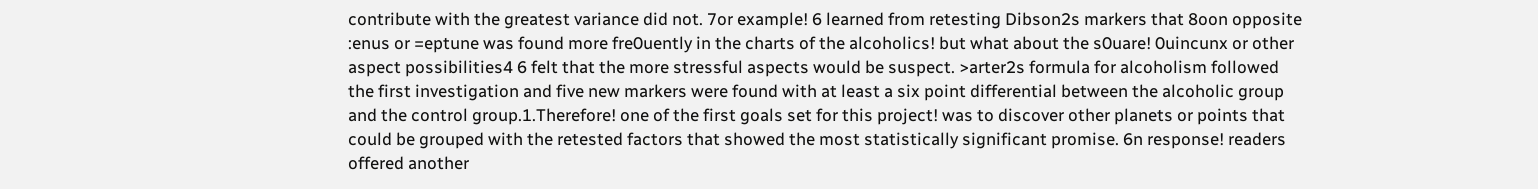contribute with the greatest variance did not. 7or example! 6 learned from retesting Dibson2s markers that 8oon opposite :enus or =eptune was found more fre0uently in the charts of the alcoholics! but what about the s0uare! 0uincunx or other aspect possibilities4 6 felt that the more stressful aspects would be suspect. >arter2s formula for alcoholism followed the first investigation and five new markers were found with at least a six point differential between the alcoholic group and the control group.1.Therefore! one of the first goals set for this project! was to discover other planets or points that could be grouped with the retested factors that showed the most statistically significant promise. 6n response! readers offered another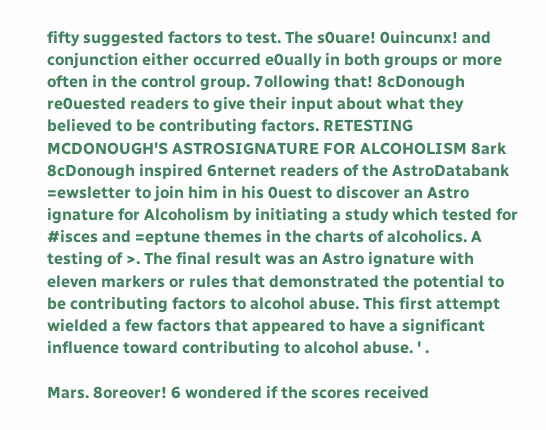fifty suggested factors to test. The s0uare! 0uincunx! and conjunction either occurred e0ually in both groups or more often in the control group. 7ollowing that! 8cDonough re0uested readers to give their input about what they believed to be contributing factors. RETESTING MCDONOUGH'S ASTROSIGNATURE FOR ALCOHOLISM 8ark 8cDonough inspired 6nternet readers of the AstroDatabank =ewsletter to join him in his 0uest to discover an Astro ignature for Alcoholism by initiating a study which tested for #isces and =eptune themes in the charts of alcoholics. A testing of >. The final result was an Astro ignature with eleven markers or rules that demonstrated the potential to be contributing factors to alcohol abuse. This first attempt wielded a few factors that appeared to have a significant influence toward contributing to alcohol abuse. ' .

Mars. 8oreover! 6 wondered if the scores received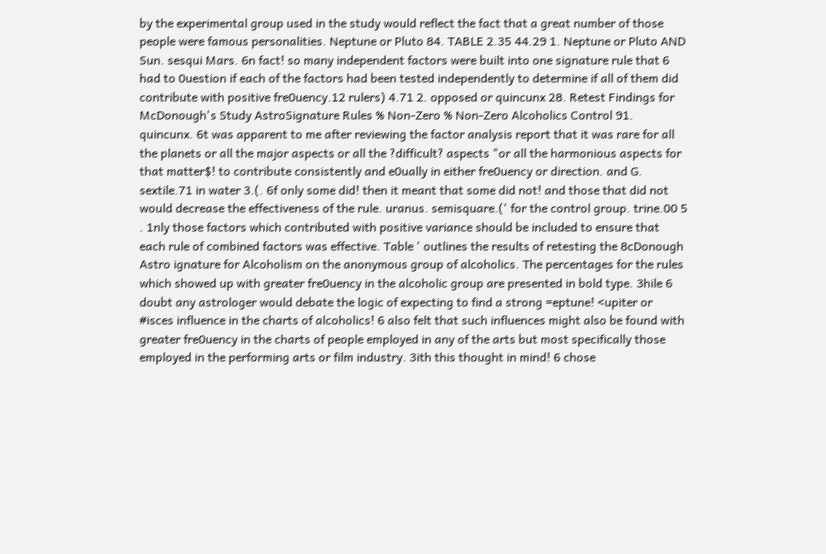by the experimental group used in the study would reflect the fact that a great number of those people were famous personalities. Neptune or Pluto 84. TABLE 2.35 44.29 1. Neptune or Pluto AND Sun. sesqui Mars. 6n fact! so many independent factors were built into one signature rule that 6 had to 0uestion if each of the factors had been tested independently to determine if all of them did contribute with positive fre0uency.12 rulers) 4.71 2. opposed or quincunx 28. Retest Findings for McDonough's Study AstroSignature Rules % Non-Zero % Non-Zero Alcoholics Control 91. quincunx. 6t was apparent to me after reviewing the factor analysis report that it was rare for all the planets or all the major aspects or all the ?difficult? aspects "or all the harmonious aspects for that matter$! to contribute consistently and e0ually in either fre0uency or direction. and G. sextile.71 in water 3.(. 6f only some did! then it meant that some did not! and those that did not would decrease the effectiveness of the rule. uranus. semisquare.(' for the control group. trine.00 5 . 1nly those factors which contributed with positive variance should be included to ensure that each rule of combined factors was effective. Table ' outlines the results of retesting the 8cDonough Astro ignature for Alcoholism on the anonymous group of alcoholics. The percentages for the rules which showed up with greater fre0uency in the alcoholic group are presented in bold type. 3hile 6 doubt any astrologer would debate the logic of expecting to find a strong =eptune! <upiter or #isces influence in the charts of alcoholics! 6 also felt that such influences might also be found with greater fre0uency in the charts of people employed in any of the arts but most specifically those employed in the performing arts or film industry. 3ith this thought in mind! 6 chose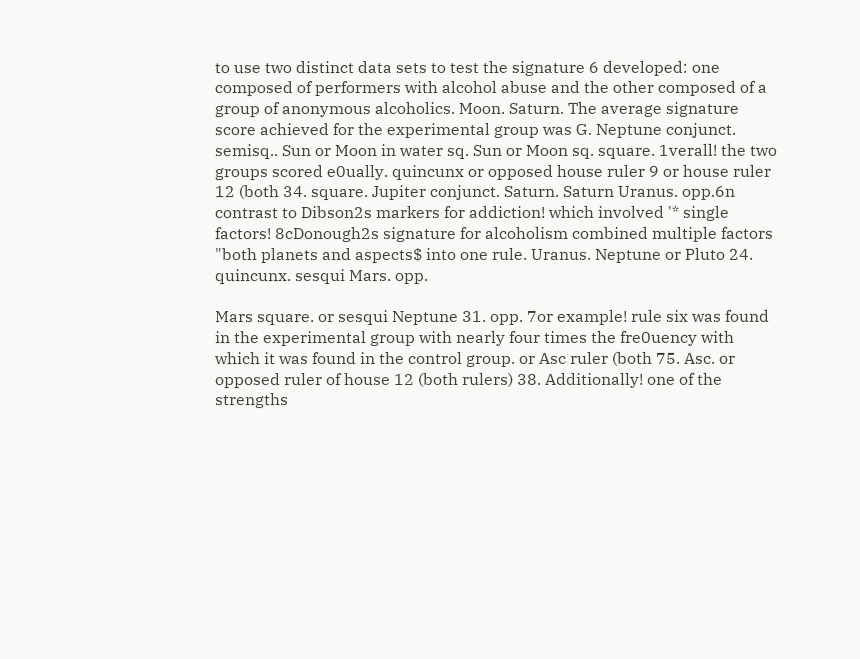to use two distinct data sets to test the signature 6 developed: one composed of performers with alcohol abuse and the other composed of a group of anonymous alcoholics. Moon. Saturn. The average signature score achieved for the experimental group was G. Neptune conjunct. semisq.. Sun or Moon in water sq. Sun or Moon sq. square. 1verall! the two groups scored e0ually. quincunx or opposed house ruler 9 or house ruler 12 (both 34. square. Jupiter conjunct. Saturn. Saturn Uranus. opp.6n contrast to Dibson2s markers for addiction! which involved '* single factors! 8cDonough2s signature for alcoholism combined multiple factors "both planets and aspects$ into one rule. Uranus. Neptune or Pluto 24. quincunx. sesqui Mars. opp.

Mars square. or sesqui Neptune 31. opp. 7or example! rule six was found in the experimental group with nearly four times the fre0uency with which it was found in the control group. or Asc ruler (both 75. Asc. or opposed ruler of house 12 (both rulers) 38. Additionally! one of the strengths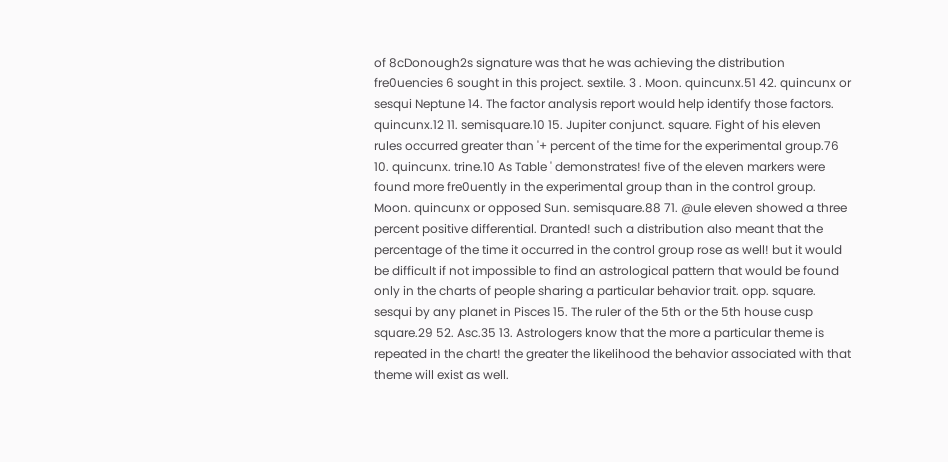of 8cDonough2s signature was that he was achieving the distribution fre0uencies 6 sought in this project. sextile. 3 . Moon. quincunx.51 42. quincunx or sesqui Neptune 14. The factor analysis report would help identify those factors. quincunx.12 11. semisquare.10 15. Jupiter conjunct. square. Fight of his eleven rules occurred greater than '+ percent of the time for the experimental group.76 10. quincunx. trine.10 As Table ' demonstrates! five of the eleven markers were found more fre0uently in the experimental group than in the control group. Moon. quincunx or opposed Sun. semisquare.88 71. @ule eleven showed a three percent positive differential. Dranted! such a distribution also meant that the percentage of the time it occurred in the control group rose as well! but it would be difficult if not impossible to find an astrological pattern that would be found only in the charts of people sharing a particular behavior trait. opp. square. sesqui by any planet in Pisces 15. The ruler of the 5th or the 5th house cusp square.29 52. Asc.35 13. Astrologers know that the more a particular theme is repeated in the chart! the greater the likelihood the behavior associated with that theme will exist as well.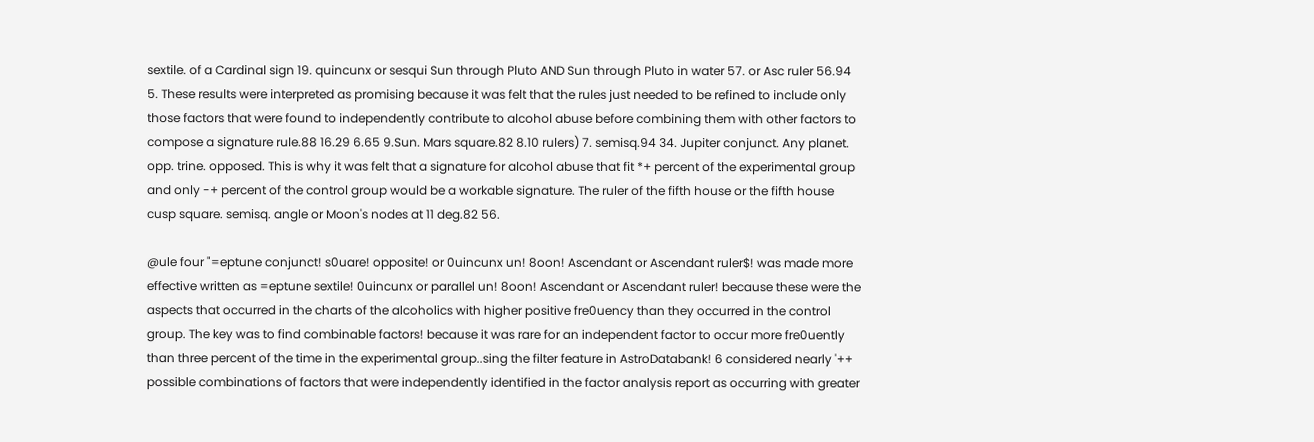sextile. of a Cardinal sign 19. quincunx or sesqui Sun through Pluto AND Sun through Pluto in water 57. or Asc ruler 56.94 5. These results were interpreted as promising because it was felt that the rules just needed to be refined to include only those factors that were found to independently contribute to alcohol abuse before combining them with other factors to compose a signature rule.88 16.29 6.65 9.Sun. Mars square.82 8.10 rulers) 7. semisq.94 34. Jupiter conjunct. Any planet. opp. trine. opposed. This is why it was felt that a signature for alcohol abuse that fit *+ percent of the experimental group and only -+ percent of the control group would be a workable signature. The ruler of the fifth house or the fifth house cusp square. semisq. angle or Moon's nodes at 11 deg.82 56.

@ule four "=eptune conjunct! s0uare! opposite! or 0uincunx un! 8oon! Ascendant or Ascendant ruler$! was made more effective written as =eptune sextile! 0uincunx or parallel un! 8oon! Ascendant or Ascendant ruler! because these were the aspects that occurred in the charts of the alcoholics with higher positive fre0uency than they occurred in the control group. The key was to find combinable factors! because it was rare for an independent factor to occur more fre0uently than three percent of the time in the experimental group..sing the filter feature in AstroDatabank! 6 considered nearly '++ possible combinations of factors that were independently identified in the factor analysis report as occurring with greater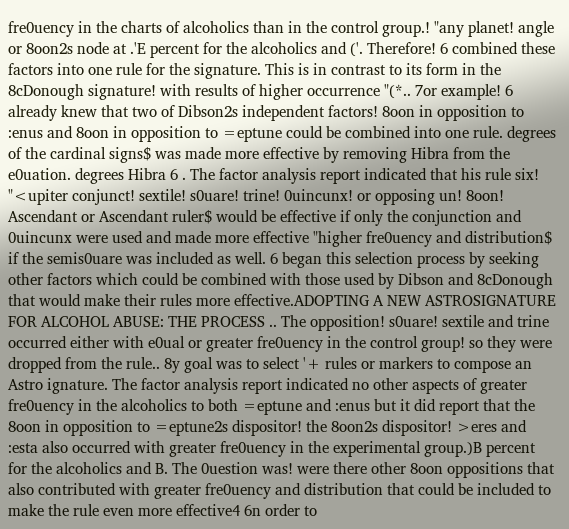fre0uency in the charts of alcoholics than in the control group.! "any planet! angle or 8oon2s node at .'E percent for the alcoholics and ('. Therefore! 6 combined these factors into one rule for the signature. This is in contrast to its form in the 8cDonough signature! with results of higher occurrence "(*.. 7or example! 6 already knew that two of Dibson2s independent factors! 8oon in opposition to :enus and 8oon in opposition to =eptune could be combined into one rule. degrees of the cardinal signs$ was made more effective by removing Hibra from the e0uation. degrees Hibra 6 . The factor analysis report indicated that his rule six! "<upiter conjunct! sextile! s0uare! trine! 0uincunx! or opposing un! 8oon! Ascendant or Ascendant ruler$ would be effective if only the conjunction and 0uincunx were used and made more effective "higher fre0uency and distribution$ if the semis0uare was included as well. 6 began this selection process by seeking other factors which could be combined with those used by Dibson and 8cDonough that would make their rules more effective.ADOPTING A NEW ASTROSIGNATURE FOR ALCOHOL ABUSE: THE PROCESS .. The opposition! s0uare! sextile and trine occurred either with e0ual or greater fre0uency in the control group! so they were dropped from the rule.. 8y goal was to select '+ rules or markers to compose an Astro ignature. The factor analysis report indicated no other aspects of greater fre0uency in the alcoholics to both =eptune and :enus but it did report that the 8oon in opposition to =eptune2s dispositor! the 8oon2s dispositor! >eres and :esta also occurred with greater fre0uency in the experimental group.)B percent for the alcoholics and B. The 0uestion was! were there other 8oon oppositions that also contributed with greater fre0uency and distribution that could be included to make the rule even more effective4 6n order to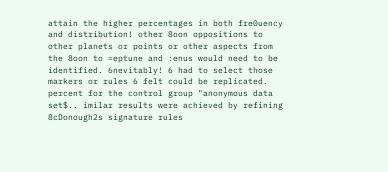attain the higher percentages in both fre0uency and distribution! other 8oon oppositions to other planets or points or other aspects from the 8oon to =eptune and :enus would need to be identified. 6nevitably! 6 had to select those markers or rules 6 felt could be replicated. percent for the control group "anonymous data set$.. imilar results were achieved by refining 8cDonough2s signature rules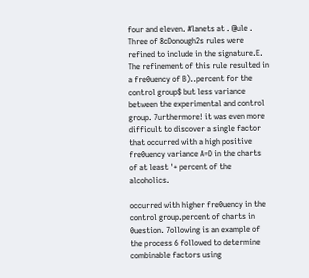four and eleven. #lanets at . @ule . Three of 8cDonough2s rules were refined to include in the signature.E. The refinement of this rule resulted in a fre0uency of B)..percent for the control group$ but less variance between the experimental and control group. 7urthermore! it was even more difficult to discover a single factor that occurred with a high positive fre0uency variance A=D in the charts of at least '+ percent of the alcoholics.

occurred with higher fre0uency in the control group.percent of charts in 0uestion. 7ollowing is an example of the process 6 followed to determine combinable factors using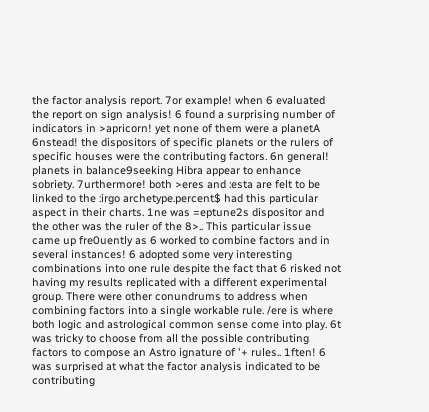the factor analysis report. 7or example! when 6 evaluated the report on sign analysis! 6 found a surprising number of indicators in >apricorn! yet none of them were a planetA 6nstead! the dispositors of specific planets or the rulers of specific houses were the contributing factors. 6n general! planets in balance9seeking Hibra appear to enhance sobriety. 7urthermore! both >eres and :esta are felt to be linked to the :irgo archetype.percent$ had this particular aspect in their charts. 1ne was =eptune2s dispositor and the other was the ruler of the 8>.. This particular issue came up fre0uently as 6 worked to combine factors and in several instances! 6 adopted some very interesting combinations into one rule despite the fact that 6 risked not having my results replicated with a different experimental group. There were other conundrums to address when combining factors into a single workable rule. /ere is where both logic and astrological common sense come into play. 6t was tricky to choose from all the possible contributing factors to compose an Astro ignature of '+ rules.. 1ften! 6 was surprised at what the factor analysis indicated to be contributing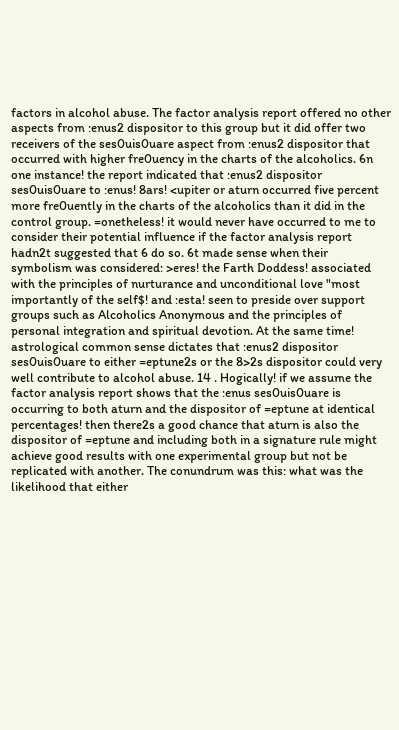factors in alcohol abuse. The factor analysis report offered no other aspects from :enus2 dispositor to this group but it did offer two receivers of the ses0uis0uare aspect from :enus2 dispositor that occurred with higher fre0uency in the charts of the alcoholics. 6n one instance! the report indicated that :enus2 dispositor ses0uis0uare to :enus! 8ars! <upiter or aturn occurred five percent more fre0uently in the charts of the alcoholics than it did in the control group. =onetheless! it would never have occurred to me to consider their potential influence if the factor analysis report hadn2t suggested that 6 do so. 6t made sense when their symbolism was considered: >eres! the Farth Doddess! associated with the principles of nurturance and unconditional love "most importantly of the self$! and :esta! seen to preside over support groups such as Alcoholics Anonymous and the principles of personal integration and spiritual devotion. At the same time! astrological common sense dictates that :enus2 dispositor ses0uis0uare to either =eptune2s or the 8>2s dispositor could very well contribute to alcohol abuse. 14 . Hogically! if we assume the factor analysis report shows that the :enus ses0uis0uare is occurring to both aturn and the dispositor of =eptune at identical percentages! then there2s a good chance that aturn is also the dispositor of =eptune and including both in a signature rule might achieve good results with one experimental group but not be replicated with another. The conundrum was this: what was the likelihood that either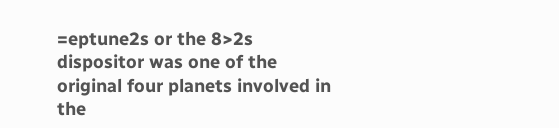=eptune2s or the 8>2s dispositor was one of the original four planets involved in the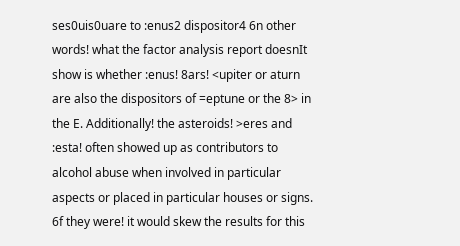ses0uis0uare to :enus2 dispositor4 6n other words! what the factor analysis report doesnIt show is whether :enus! 8ars! <upiter or aturn are also the dispositors of =eptune or the 8> in the E. Additionally! the asteroids! >eres and :esta! often showed up as contributors to alcohol abuse when involved in particular aspects or placed in particular houses or signs. 6f they were! it would skew the results for this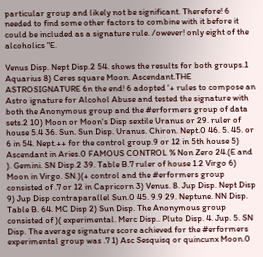particular group and likely not be significant. Therefore! 6 needed to find some other factors to combine with it before it could be included as a signature rule. /owever! only eight of the alcoholics "E.

Venus Disp. Nept Disp.2 54. shows the results for both groups.1 Aquarius 8) Ceres square Moon. Ascendant.THE ASTROSIGNATURE 6n the end! 6 adopted '+ rules to compose an Astro ignature for Alcohol Abuse and tested the signature with both the Anonymous group and the #erformers group of data sets.2 10) Moon or Moon's Disp sextile Uranus or 29. ruler of house 5.4 36. Sun. Sun Disp. Uranus. Chiron. Nept.0 46. 5. 45. or 6 in 54. Nept.++ for the control group.9 or 12 in 5th house 5) Ascendant in Aries.0 FAMOUS CONTROL % Non Zero 24.(E and ). Gemini. SN Disp.2 39. Table B.7 ruler of house 1.2 Virgo 6) Moon in Virgo. SN.)(+ control and the #erformers group consisted of .7 or 12 in Capricorn 3) Venus. 8. Jup Disp. Nept Disp 9) Jup Disp contraparallel Sun.0 45. 9.9 29. Neptune. NN Disp. Table B. 64. MC Disp 2) Sun Disp. The Anonymous group consisted of )( experimental. Merc Disp.. Pluto Disp. 4. Jup. 5. SN Disp. The average signature score achieved for the #erformers experimental group was .7 1) Asc Sesquisq or quincunx Moon.0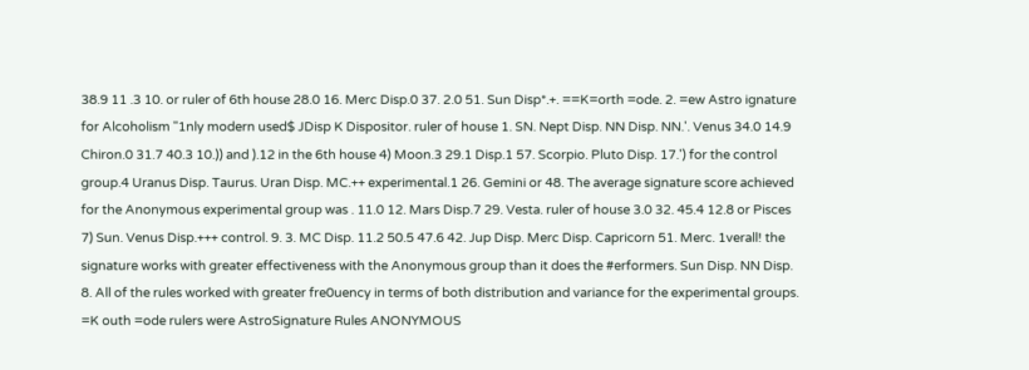38.9 11 .3 10. or ruler of 6th house 28.0 16. Merc Disp.0 37. 2.0 51. Sun Disp*.+. ==K=orth =ode. 2. =ew Astro ignature for Alcoholism "1nly modern used$ JDisp K Dispositor. ruler of house 1. SN. Nept Disp. NN Disp. NN.'. Venus 34.0 14.9 Chiron.0 31.7 40.3 10.)) and ).12 in the 6th house 4) Moon.3 29.1 Disp.1 57. Scorpio. Pluto Disp. 17.') for the control group.4 Uranus Disp. Taurus. Uran Disp. MC.++ experimental.1 26. Gemini or 48. The average signature score achieved for the Anonymous experimental group was . 11.0 12. Mars Disp.7 29. Vesta. ruler of house 3.0 32. 45.4 12.8 or Pisces 7) Sun. Venus Disp.+++ control. 9. 3. MC Disp. 11.2 50.5 47.6 42. Jup Disp. Merc Disp. Capricorn 51. Merc. 1verall! the signature works with greater effectiveness with the Anonymous group than it does the #erformers. Sun Disp. NN Disp. 8. All of the rules worked with greater fre0uency in terms of both distribution and variance for the experimental groups. =K outh =ode rulers were AstroSignature Rules ANONYMOUS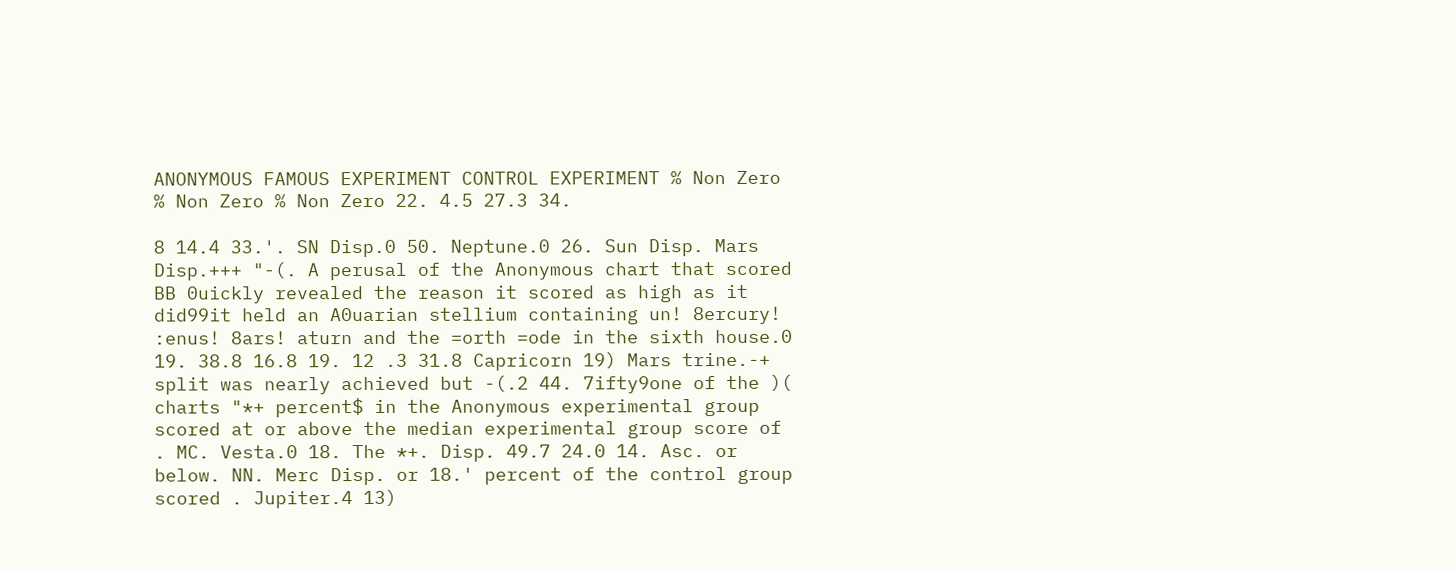ANONYMOUS FAMOUS EXPERIMENT CONTROL EXPERIMENT % Non Zero % Non Zero % Non Zero 22. 4.5 27.3 34.

8 14.4 33.'. SN Disp.0 50. Neptune.0 26. Sun Disp. Mars Disp.+++ "-(. A perusal of the Anonymous chart that scored BB 0uickly revealed the reason it scored as high as it did99it held an A0uarian stellium containing un! 8ercury! :enus! 8ars! aturn and the =orth =ode in the sixth house.0 19. 38.8 16.8 19. 12 .3 31.8 Capricorn 19) Mars trine.-+ split was nearly achieved but -(.2 44. 7ifty9one of the )( charts "*+ percent$ in the Anonymous experimental group scored at or above the median experimental group score of . MC. Vesta.0 18. The *+. Disp. 49.7 24.0 14. Asc. or below. NN. Merc Disp. or 18.' percent of the control group scored . Jupiter.4 13)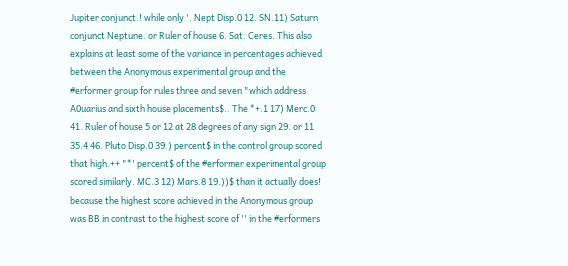Jupiter conjunct.! while only '. Nept Disp.0 12. SN.11) Saturn conjunct Neptune. or Ruler of house 6. Sat. Ceres. This also explains at least some of the variance in percentages achieved between the Anonymous experimental group and the #erformer group for rules three and seven "which address A0uarius and sixth house placements$.. The *+.1 17) Merc.0 41. Ruler of house 5 or 12 at 28 degrees of any sign 29. or 11 35.4 46. Pluto Disp.0 39.) percent$ in the control group scored that high.++ "*' percent$ of the #erformer experimental group scored similarly. MC.3 12) Mars.8 19.))$ than it actually does! because the highest score achieved in the Anonymous group was BB in contrast to the highest score of '' in the #erformers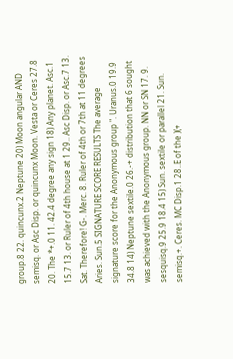group.8 22. quincunx.2 Neptune 20) Moon angular AND semisq. or Asc Disp. or quincunx Moon. Vesta or Ceres 27.8 20. The *+.0 11. 42.4 degree any sign 18) Any planet. Asc.1 15.7 13. or Ruler of 4th house at 1 29.. Asc Disp. or Asc.7 13. Sat. Therefore! G-. Merc. 8. Ruler of 4th or 7th at 11 degrees Aries. Sun.5 SIGNATURE SCORE RESULTS The average signature score for the Anonymous group ". Uranus.0 19.9 34.8 14) Neptune sextile.0 26.-+ distribution that 6 sought was achieved with the Anonymous group. NN or SN 17. 9. sesquisq.9 25.9 18.4 15) Sun. sextile or parallel 21. Sun. semisq.+. Ceres. MC Disp.1 28..E of the )(+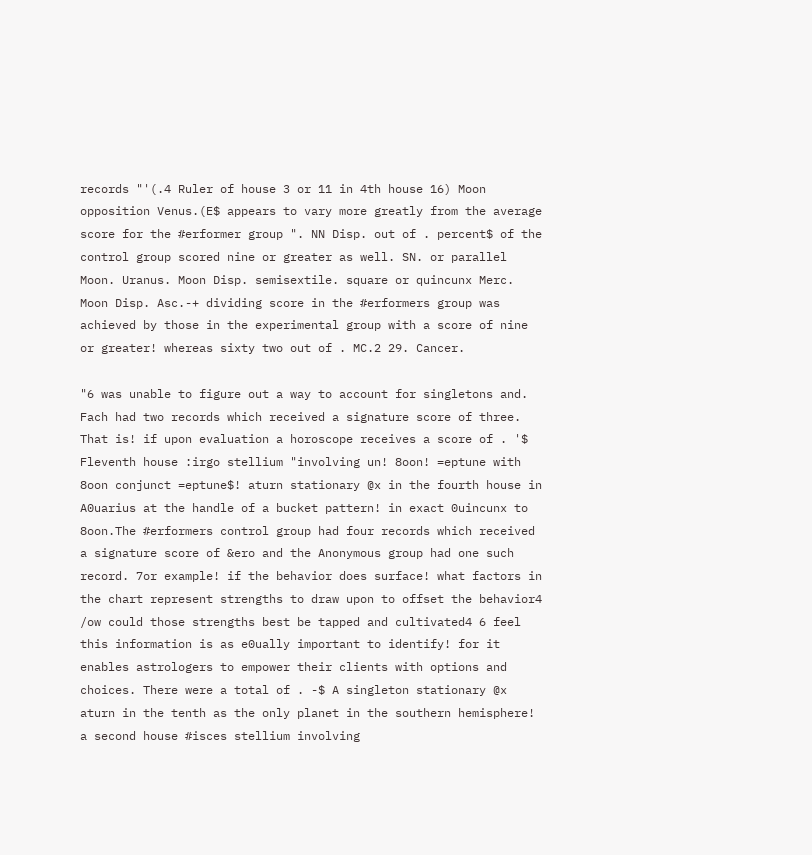records "'(.4 Ruler of house 3 or 11 in 4th house 16) Moon opposition Venus.(E$ appears to vary more greatly from the average score for the #erformer group ". NN Disp. out of . percent$ of the control group scored nine or greater as well. SN. or parallel Moon. Uranus. Moon Disp. semisextile. square or quincunx Merc. Moon Disp. Asc.-+ dividing score in the #erformers group was achieved by those in the experimental group with a score of nine or greater! whereas sixty two out of . MC.2 29. Cancer.

"6 was unable to figure out a way to account for singletons and. Fach had two records which received a signature score of three. That is! if upon evaluation a horoscope receives a score of . '$ Fleventh house :irgo stellium "involving un! 8oon! =eptune with 8oon conjunct =eptune$! aturn stationary @x in the fourth house in A0uarius at the handle of a bucket pattern! in exact 0uincunx to 8oon.The #erformers control group had four records which received a signature score of &ero and the Anonymous group had one such record. 7or example! if the behavior does surface! what factors in the chart represent strengths to draw upon to offset the behavior4 /ow could those strengths best be tapped and cultivated4 6 feel this information is as e0ually important to identify! for it enables astrologers to empower their clients with options and choices. There were a total of . -$ A singleton stationary @x aturn in the tenth as the only planet in the southern hemisphere! a second house #isces stellium involving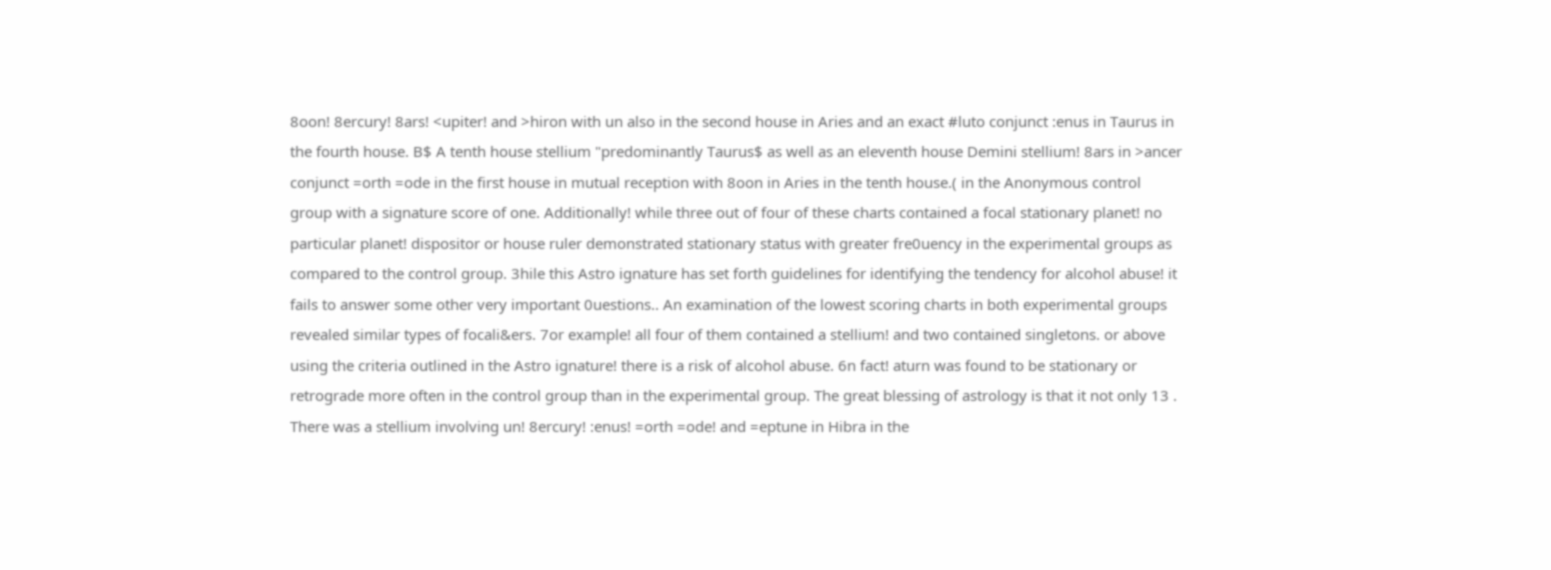8oon! 8ercury! 8ars! <upiter! and >hiron with un also in the second house in Aries and an exact #luto conjunct :enus in Taurus in the fourth house. B$ A tenth house stellium "predominantly Taurus$ as well as an eleventh house Demini stellium! 8ars in >ancer conjunct =orth =ode in the first house in mutual reception with 8oon in Aries in the tenth house.( in the Anonymous control group with a signature score of one. Additionally! while three out of four of these charts contained a focal stationary planet! no particular planet! dispositor or house ruler demonstrated stationary status with greater fre0uency in the experimental groups as compared to the control group. 3hile this Astro ignature has set forth guidelines for identifying the tendency for alcohol abuse! it fails to answer some other very important 0uestions.. An examination of the lowest scoring charts in both experimental groups revealed similar types of focali&ers. 7or example! all four of them contained a stellium! and two contained singletons. or above using the criteria outlined in the Astro ignature! there is a risk of alcohol abuse. 6n fact! aturn was found to be stationary or retrograde more often in the control group than in the experimental group. The great blessing of astrology is that it not only 13 . There was a stellium involving un! 8ercury! :enus! =orth =ode! and =eptune in Hibra in the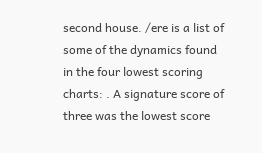second house. /ere is a list of some of the dynamics found in the four lowest scoring charts: . A signature score of three was the lowest score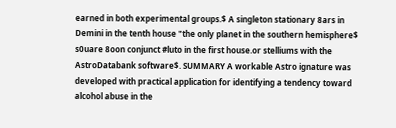earned in both experimental groups.$ A singleton stationary 8ars in Demini in the tenth house "the only planet in the southern hemisphere$ s0uare 8oon conjunct #luto in the first house.or stelliums with the AstroDatabank software$. SUMMARY A workable Astro ignature was developed with practical application for identifying a tendency toward alcohol abuse in the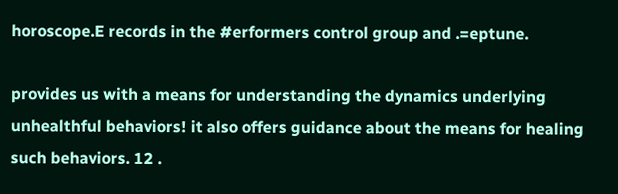horoscope.E records in the #erformers control group and .=eptune.

provides us with a means for understanding the dynamics underlying unhealthful behaviors! it also offers guidance about the means for healing such behaviors. 12 .